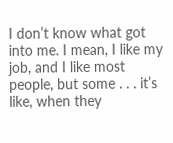I don’t know what got into me. I mean, I like my job, and I like most people, but some . . . it’s like, when they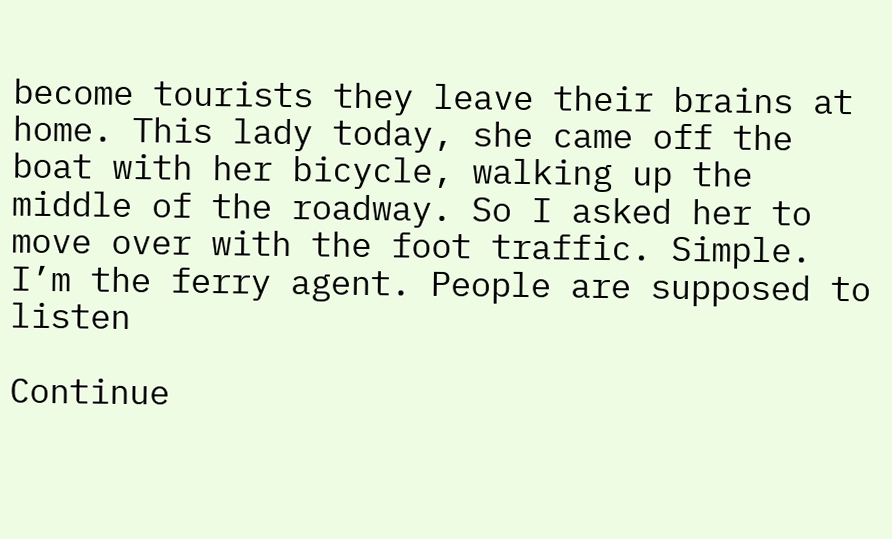become tourists they leave their brains at home. This lady today, she came off the boat with her bicycle, walking up the middle of the roadway. So I asked her to move over with the foot traffic. Simple. I’m the ferry agent. People are supposed to listen

Continue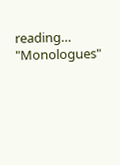reading… "Monologues"